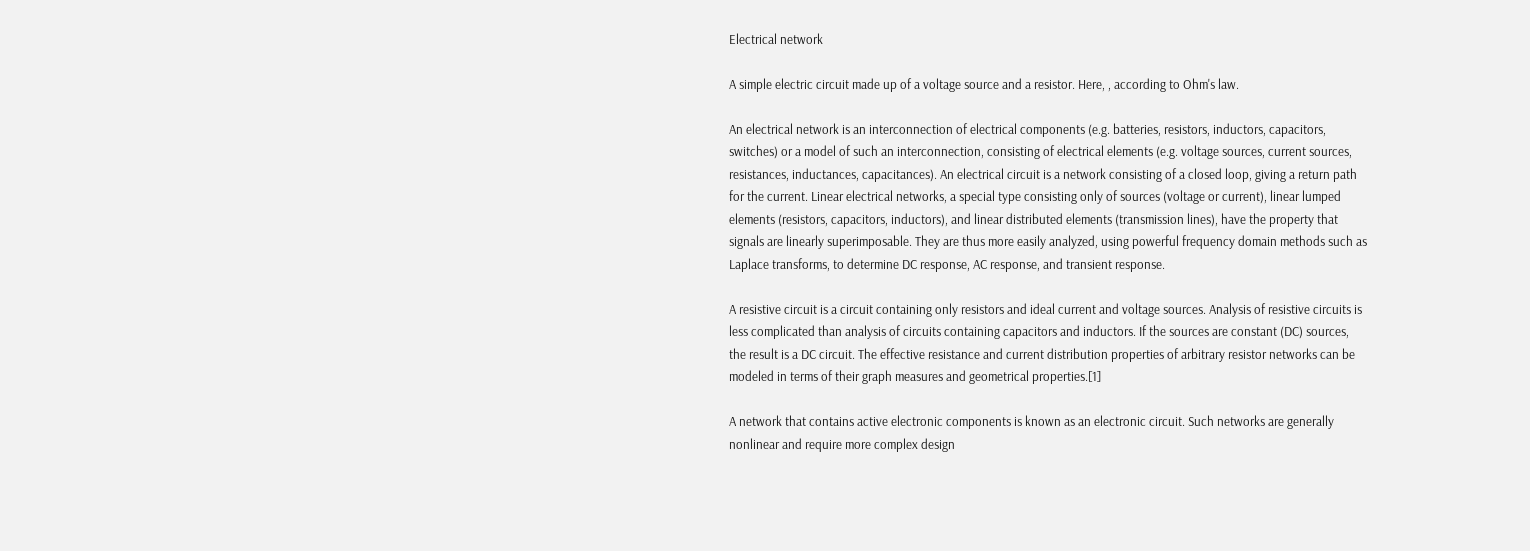Electrical network

A simple electric circuit made up of a voltage source and a resistor. Here, , according to Ohm's law.

An electrical network is an interconnection of electrical components (e.g. batteries, resistors, inductors, capacitors, switches) or a model of such an interconnection, consisting of electrical elements (e.g. voltage sources, current sources, resistances, inductances, capacitances). An electrical circuit is a network consisting of a closed loop, giving a return path for the current. Linear electrical networks, a special type consisting only of sources (voltage or current), linear lumped elements (resistors, capacitors, inductors), and linear distributed elements (transmission lines), have the property that signals are linearly superimposable. They are thus more easily analyzed, using powerful frequency domain methods such as Laplace transforms, to determine DC response, AC response, and transient response.

A resistive circuit is a circuit containing only resistors and ideal current and voltage sources. Analysis of resistive circuits is less complicated than analysis of circuits containing capacitors and inductors. If the sources are constant (DC) sources, the result is a DC circuit. The effective resistance and current distribution properties of arbitrary resistor networks can be modeled in terms of their graph measures and geometrical properties.[1]

A network that contains active electronic components is known as an electronic circuit. Such networks are generally nonlinear and require more complex design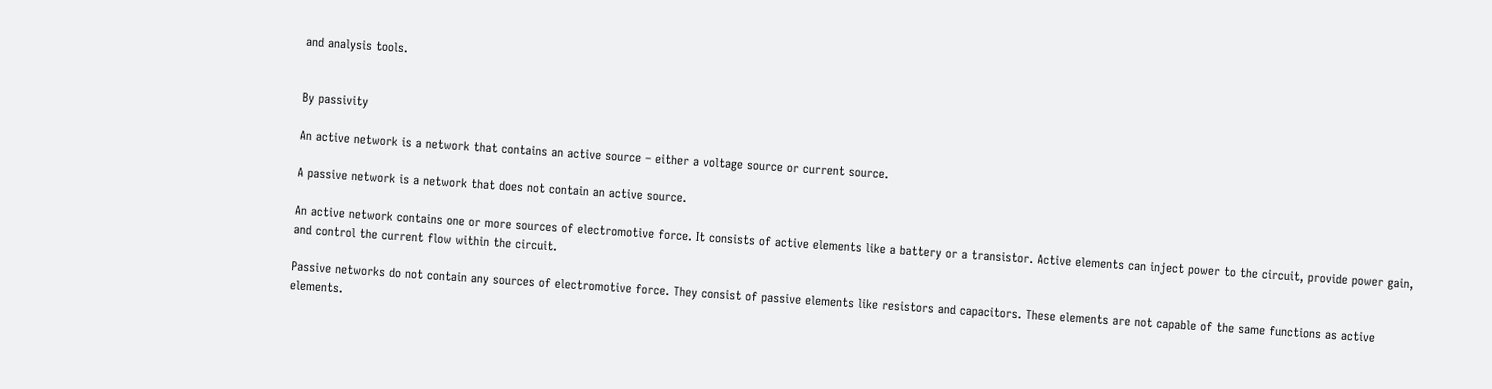and analysis tools.


By passivity

An active network is a network that contains an active source – either a voltage source or current source.

A passive network is a network that does not contain an active source.

An active network contains one or more sources of electromotive force. It consists of active elements like a battery or a transistor. Active elements can inject power to the circuit, provide power gain, and control the current flow within the circuit.

Passive networks do not contain any sources of electromotive force. They consist of passive elements like resistors and capacitors. These elements are not capable of the same functions as active elements.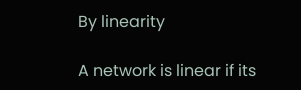By linearity

A network is linear if its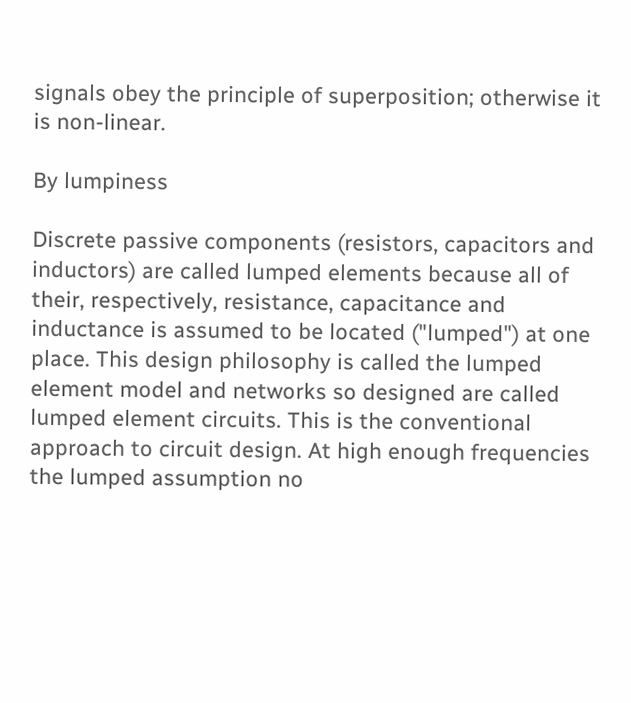signals obey the principle of superposition; otherwise it is non-linear.

By lumpiness

Discrete passive components (resistors, capacitors and inductors) are called lumped elements because all of their, respectively, resistance, capacitance and inductance is assumed to be located ("lumped") at one place. This design philosophy is called the lumped element model and networks so designed are called lumped element circuits. This is the conventional approach to circuit design. At high enough frequencies the lumped assumption no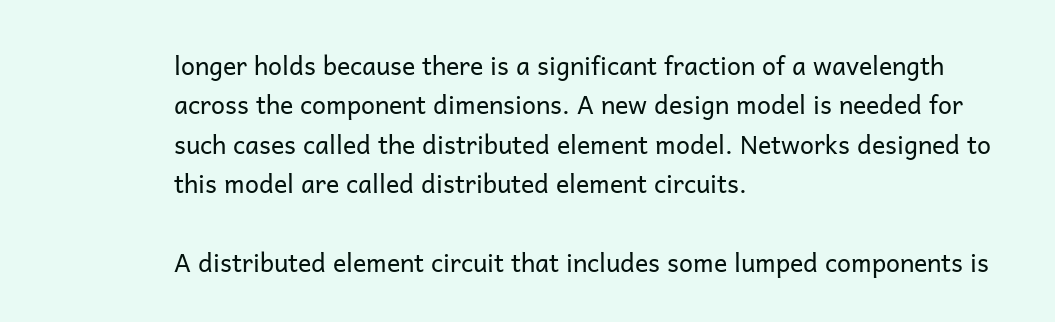longer holds because there is a significant fraction of a wavelength across the component dimensions. A new design model is needed for such cases called the distributed element model. Networks designed to this model are called distributed element circuits.

A distributed element circuit that includes some lumped components is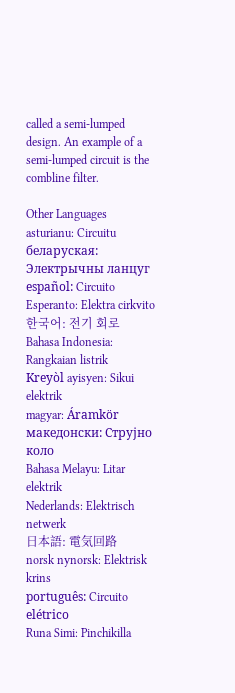called a semi-lumped design. An example of a semi-lumped circuit is the combline filter.

Other Languages
asturianu: Circuitu
беларуская: Электрычны ланцуг
español: Circuito
Esperanto: Elektra cirkvito
한국어: 전기 회로
Bahasa Indonesia: Rangkaian listrik
Kreyòl ayisyen: Sikui elektrik
magyar: Áramkör
македонски: Струјно коло
Bahasa Melayu: Litar elektrik
Nederlands: Elektrisch netwerk
日本語: 電気回路
norsk nynorsk: Elektrisk krins
português: Circuito elétrico
Runa Simi: Pinchikilla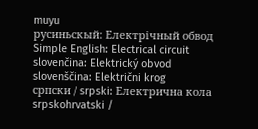muyu
русиньскый: Електрічный обвод
Simple English: Electrical circuit
slovenčina: Elektrický obvod
slovenščina: Električni krog
српски / srpski: Електрична кола
srpskohrvatski /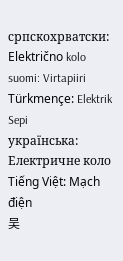српскохрватски: Električno kolo
suomi: Virtapiiri
Türkmençe: Elektrik Sepi
українська: Електричне коло
Tiếng Việt: Mạch điện
吴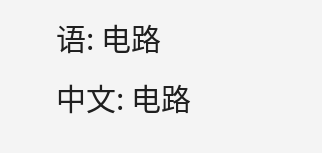语: 电路
中文: 电路